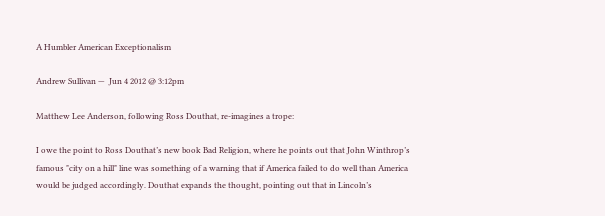A Humbler American Exceptionalism

Andrew Sullivan —  Jun 4 2012 @ 3:12pm

Matthew Lee Anderson, following Ross Douthat, re-imagines a trope:

I owe the point to Ross Douthat’s new book Bad Religion, where he points out that John Winthrop’s famous "city on a hill" line was something of a warning that if America failed to do well than America would be judged accordingly. Douthat expands the thought, pointing out that in Lincoln’s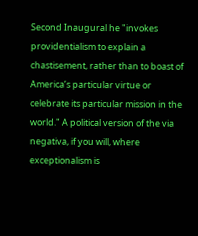Second Inaugural he "invokes providentialism to explain a chastisement, rather than to boast of America’s particular virtue or celebrate its particular mission in the world." A political version of the via negativa, if you will, where exceptionalism is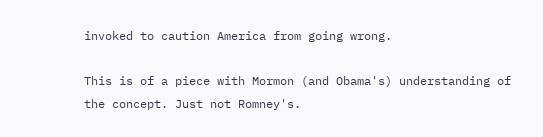invoked to caution America from going wrong.

This is of a piece with Mormon (and Obama's) understanding of the concept. Just not Romney's.